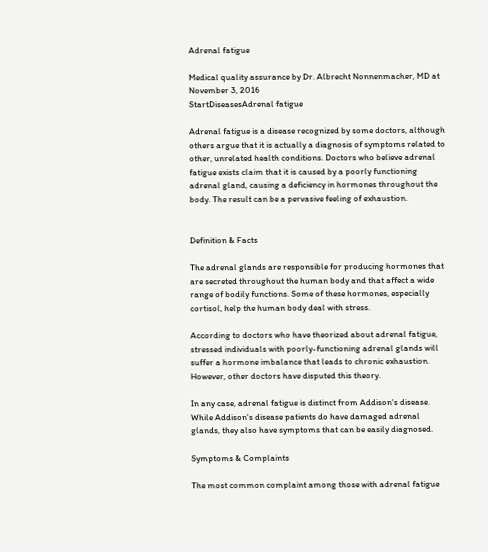Adrenal fatigue

Medical quality assurance by Dr. Albrecht Nonnenmacher, MD at November 3, 2016
StartDiseasesAdrenal fatigue

Adrenal fatigue is a disease recognized by some doctors, although others argue that it is actually a diagnosis of symptoms related to other, unrelated health conditions. Doctors who believe adrenal fatigue exists claim that it is caused by a poorly functioning adrenal gland, causing a deficiency in hormones throughout the body. The result can be a pervasive feeling of exhaustion.


Definition & Facts

The adrenal glands are responsible for producing hormones that are secreted throughout the human body and that affect a wide range of bodily functions. Some of these hormones, especially cortisol, help the human body deal with stress.

According to doctors who have theorized about adrenal fatigue, stressed individuals with poorly-functioning adrenal glands will suffer a hormone imbalance that leads to chronic exhaustion. However, other doctors have disputed this theory.

In any case, adrenal fatigue is distinct from Addison's disease. While Addison's disease patients do have damaged adrenal glands, they also have symptoms that can be easily diagnosed.

Symptoms & Complaints

The most common complaint among those with adrenal fatigue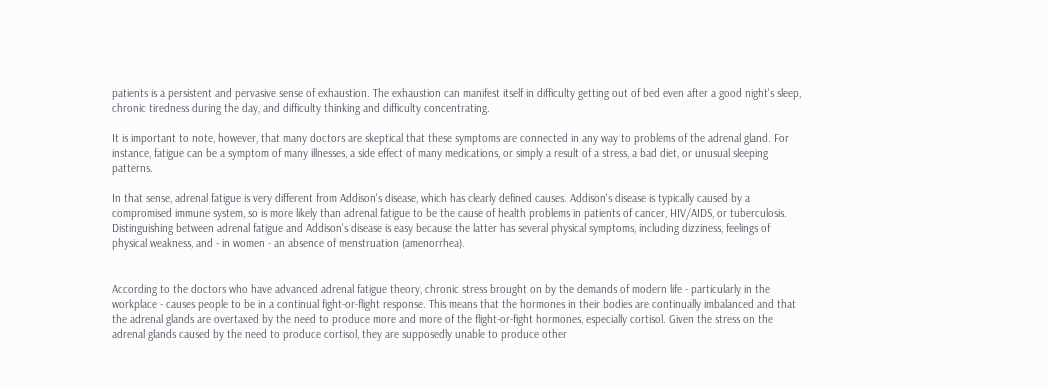patients is a persistent and pervasive sense of exhaustion. The exhaustion can manifest itself in difficulty getting out of bed even after a good night's sleep, chronic tiredness during the day, and difficulty thinking and difficulty concentrating.

It is important to note, however, that many doctors are skeptical that these symptoms are connected in any way to problems of the adrenal gland. For instance, fatigue can be a symptom of many illnesses, a side effect of many medications, or simply a result of a stress, a bad diet, or unusual sleeping patterns.

In that sense, adrenal fatigue is very different from Addison's disease, which has clearly defined causes. Addison's disease is typically caused by a compromised immune system, so is more likely than adrenal fatigue to be the cause of health problems in patients of cancer, HIV/AIDS, or tuberculosis. Distinguishing between adrenal fatigue and Addison's disease is easy because the latter has several physical symptoms, including dizziness, feelings of physical weakness, and - in women - an absence of menstruation (amenorrhea).


According to the doctors who have advanced adrenal fatigue theory, chronic stress brought on by the demands of modern life - particularly in the workplace - causes people to be in a continual fight-or-flight response. This means that the hormones in their bodies are continually imbalanced and that the adrenal glands are overtaxed by the need to produce more and more of the flight-or-fight hormones, especially cortisol. Given the stress on the adrenal glands caused by the need to produce cortisol, they are supposedly unable to produce other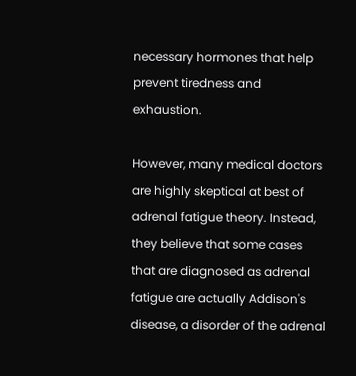necessary hormones that help prevent tiredness and exhaustion.

However, many medical doctors are highly skeptical at best of adrenal fatigue theory. Instead, they believe that some cases that are diagnosed as adrenal fatigue are actually Addison's disease, a disorder of the adrenal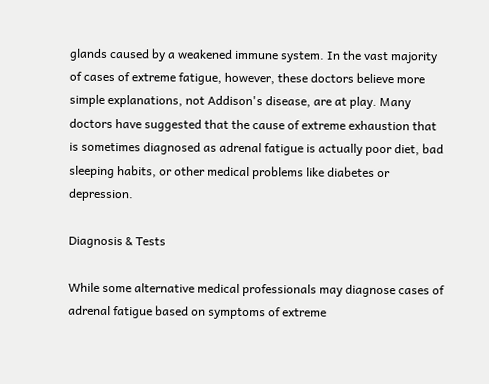glands caused by a weakened immune system. In the vast majority of cases of extreme fatigue, however, these doctors believe more simple explanations, not Addison's disease, are at play. Many doctors have suggested that the cause of extreme exhaustion that is sometimes diagnosed as adrenal fatigue is actually poor diet, bad sleeping habits, or other medical problems like diabetes or depression.

Diagnosis & Tests

While some alternative medical professionals may diagnose cases of adrenal fatigue based on symptoms of extreme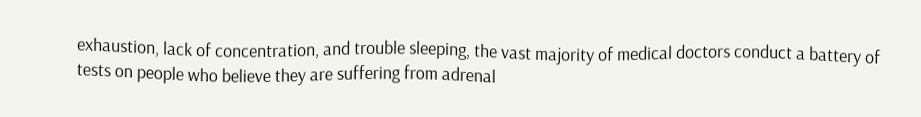exhaustion, lack of concentration, and trouble sleeping, the vast majority of medical doctors conduct a battery of tests on people who believe they are suffering from adrenal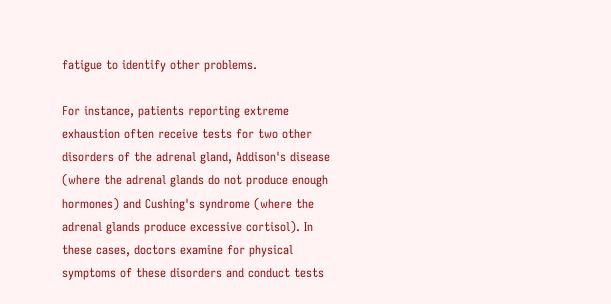fatigue to identify other problems.

For instance, patients reporting extreme exhaustion often receive tests for two other disorders of the adrenal gland, Addison's disease (where the adrenal glands do not produce enough hormones) and Cushing's syndrome (where the adrenal glands produce excessive cortisol). In these cases, doctors examine for physical symptoms of these disorders and conduct tests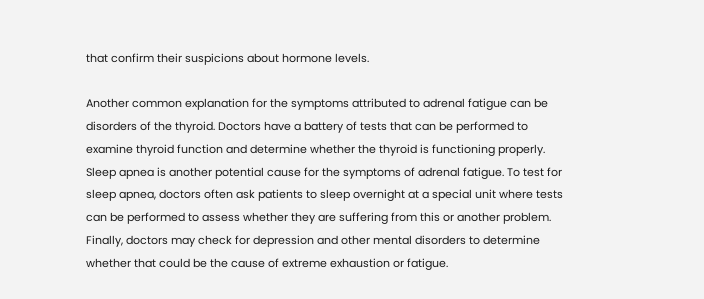that confirm their suspicions about hormone levels.

Another common explanation for the symptoms attributed to adrenal fatigue can be disorders of the thyroid. Doctors have a battery of tests that can be performed to examine thyroid function and determine whether the thyroid is functioning properly. Sleep apnea is another potential cause for the symptoms of adrenal fatigue. To test for sleep apnea, doctors often ask patients to sleep overnight at a special unit where tests can be performed to assess whether they are suffering from this or another problem. Finally, doctors may check for depression and other mental disorders to determine whether that could be the cause of extreme exhaustion or fatigue.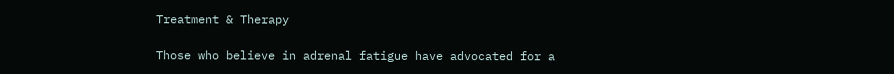Treatment & Therapy

Those who believe in adrenal fatigue have advocated for a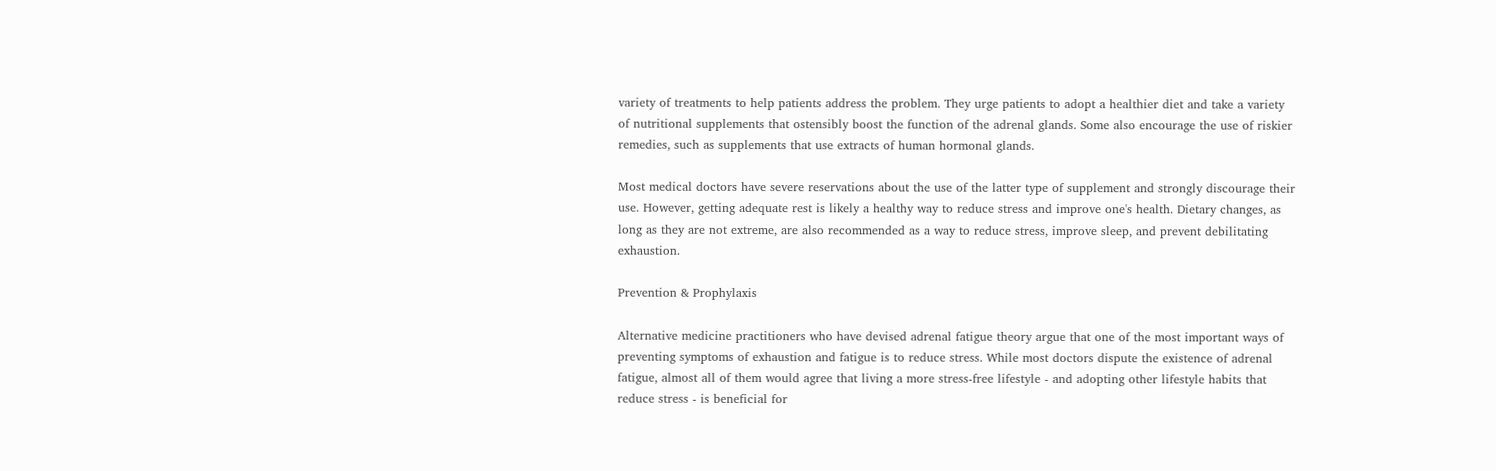variety of treatments to help patients address the problem. They urge patients to adopt a healthier diet and take a variety of nutritional supplements that ostensibly boost the function of the adrenal glands. Some also encourage the use of riskier remedies, such as supplements that use extracts of human hormonal glands.

Most medical doctors have severe reservations about the use of the latter type of supplement and strongly discourage their use. However, getting adequate rest is likely a healthy way to reduce stress and improve one's health. Dietary changes, as long as they are not extreme, are also recommended as a way to reduce stress, improve sleep, and prevent debilitating exhaustion.

Prevention & Prophylaxis

Alternative medicine practitioners who have devised adrenal fatigue theory argue that one of the most important ways of preventing symptoms of exhaustion and fatigue is to reduce stress. While most doctors dispute the existence of adrenal fatigue, almost all of them would agree that living a more stress-free lifestyle - and adopting other lifestyle habits that reduce stress - is beneficial for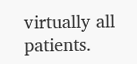virtually all patients.